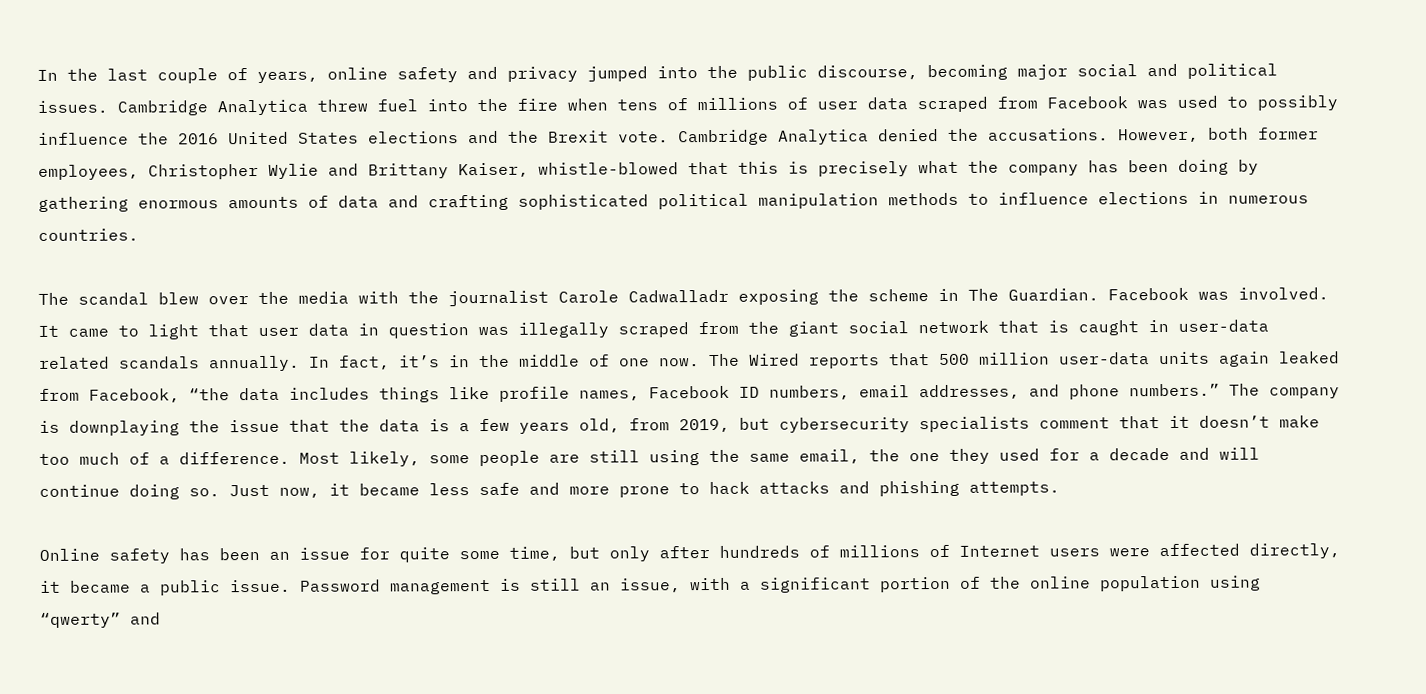In the last couple of years, online safety and privacy jumped into the public discourse, becoming major social and political issues. Cambridge Analytica threw fuel into the fire when tens of millions of user data scraped from Facebook was used to possibly influence the 2016 United States elections and the Brexit vote. Cambridge Analytica denied the accusations. However, both former employees, Christopher Wylie and Brittany Kaiser, whistle-blowed that this is precisely what the company has been doing by gathering enormous amounts of data and crafting sophisticated political manipulation methods to influence elections in numerous countries.

The scandal blew over the media with the journalist Carole Cadwalladr exposing the scheme in The Guardian. Facebook was involved. It came to light that user data in question was illegally scraped from the giant social network that is caught in user-data related scandals annually. In fact, it’s in the middle of one now. The Wired reports that 500 million user-data units again leaked from Facebook, “the data includes things like profile names, Facebook ID numbers, email addresses, and phone numbers.” The company is downplaying the issue that the data is a few years old, from 2019, but cybersecurity specialists comment that it doesn’t make too much of a difference. Most likely, some people are still using the same email, the one they used for a decade and will continue doing so. Just now, it became less safe and more prone to hack attacks and phishing attempts.

Online safety has been an issue for quite some time, but only after hundreds of millions of Internet users were affected directly, it became a public issue. Password management is still an issue, with a significant portion of the online population using “qwerty” and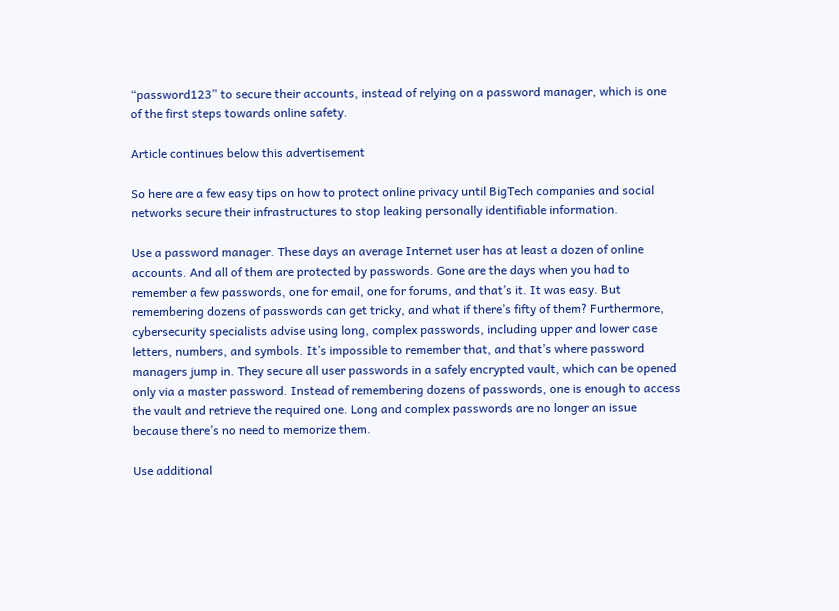“password123” to secure their accounts, instead of relying on a password manager, which is one of the first steps towards online safety.

Article continues below this advertisement

So here are a few easy tips on how to protect online privacy until BigTech companies and social networks secure their infrastructures to stop leaking personally identifiable information.

Use a password manager. These days an average Internet user has at least a dozen of online accounts. And all of them are protected by passwords. Gone are the days when you had to remember a few passwords, one for email, one for forums, and that’s it. It was easy. But remembering dozens of passwords can get tricky, and what if there’s fifty of them? Furthermore, cybersecurity specialists advise using long, complex passwords, including upper and lower case letters, numbers, and symbols. It’s impossible to remember that, and that’s where password managers jump in. They secure all user passwords in a safely encrypted vault, which can be opened only via a master password. Instead of remembering dozens of passwords, one is enough to access the vault and retrieve the required one. Long and complex passwords are no longer an issue because there’s no need to memorize them.

Use additional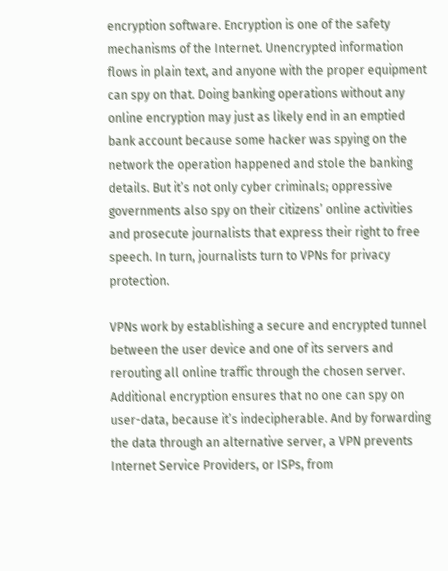encryption software. Encryption is one of the safety mechanisms of the Internet. Unencrypted information flows in plain text, and anyone with the proper equipment can spy on that. Doing banking operations without any online encryption may just as likely end in an emptied bank account because some hacker was spying on the network the operation happened and stole the banking details. But it’s not only cyber criminals; oppressive governments also spy on their citizens’ online activities and prosecute journalists that express their right to free speech. In turn, journalists turn to VPNs for privacy protection.

VPNs work by establishing a secure and encrypted tunnel between the user device and one of its servers and rerouting all online traffic through the chosen server. Additional encryption ensures that no one can spy on user-data, because it’s indecipherable. And by forwarding the data through an alternative server, a VPN prevents Internet Service Providers, or ISPs, from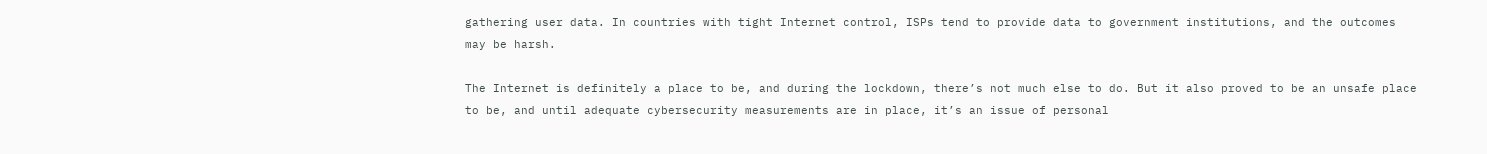gathering user data. In countries with tight Internet control, ISPs tend to provide data to government institutions, and the outcomes may be harsh.

The Internet is definitely a place to be, and during the lockdown, there’s not much else to do. But it also proved to be an unsafe place to be, and until adequate cybersecurity measurements are in place, it’s an issue of personal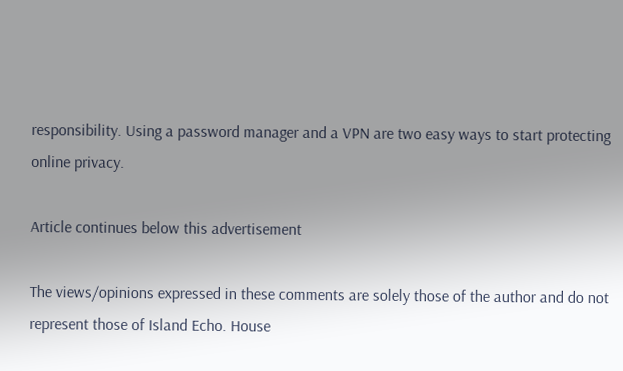responsibility. Using a password manager and a VPN are two easy ways to start protecting online privacy.

Article continues below this advertisement

The views/opinions expressed in these comments are solely those of the author and do not represent those of Island Echo. House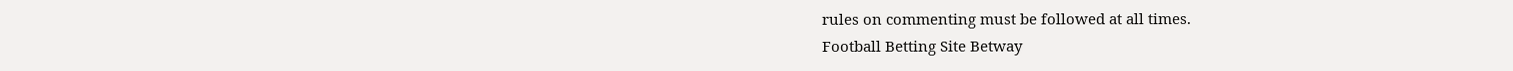rules on commenting must be followed at all times.
Football Betting Site Betway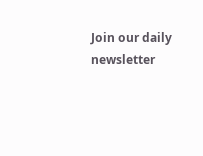Join our daily newsletter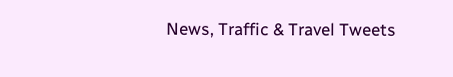News, Traffic & Travel Tweets